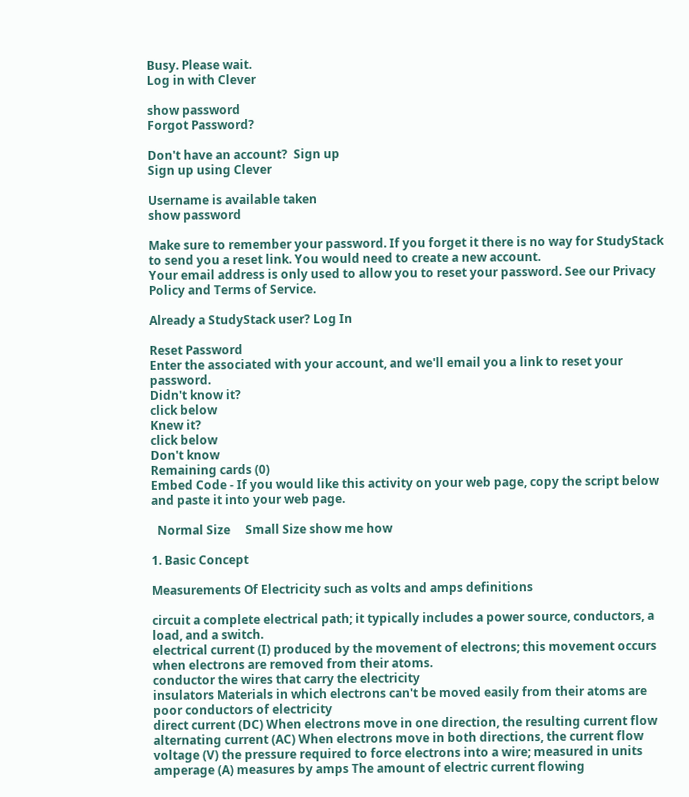Busy. Please wait.
Log in with Clever

show password
Forgot Password?

Don't have an account?  Sign up
Sign up using Clever

Username is available taken
show password

Make sure to remember your password. If you forget it there is no way for StudyStack to send you a reset link. You would need to create a new account.
Your email address is only used to allow you to reset your password. See our Privacy Policy and Terms of Service.

Already a StudyStack user? Log In

Reset Password
Enter the associated with your account, and we'll email you a link to reset your password.
Didn't know it?
click below
Knew it?
click below
Don't know
Remaining cards (0)
Embed Code - If you would like this activity on your web page, copy the script below and paste it into your web page.

  Normal Size     Small Size show me how

1. Basic Concept

Measurements Of Electricity such as volts and amps definitions

circuit a complete electrical path; it typically includes a power source, conductors, a load, and a switch.
electrical current (I) produced by the movement of electrons; this movement occurs when electrons are removed from their atoms.
conductor the wires that carry the electricity
insulators Materials in which electrons can't be moved easily from their atoms are poor conductors of electricity
direct current (DC) When electrons move in one direction, the resulting current flow
alternating current (AC) When electrons move in both directions, the current flow
voltage (V) the pressure required to force electrons into a wire; measured in units
amperage (A) measures by amps The amount of electric current flowing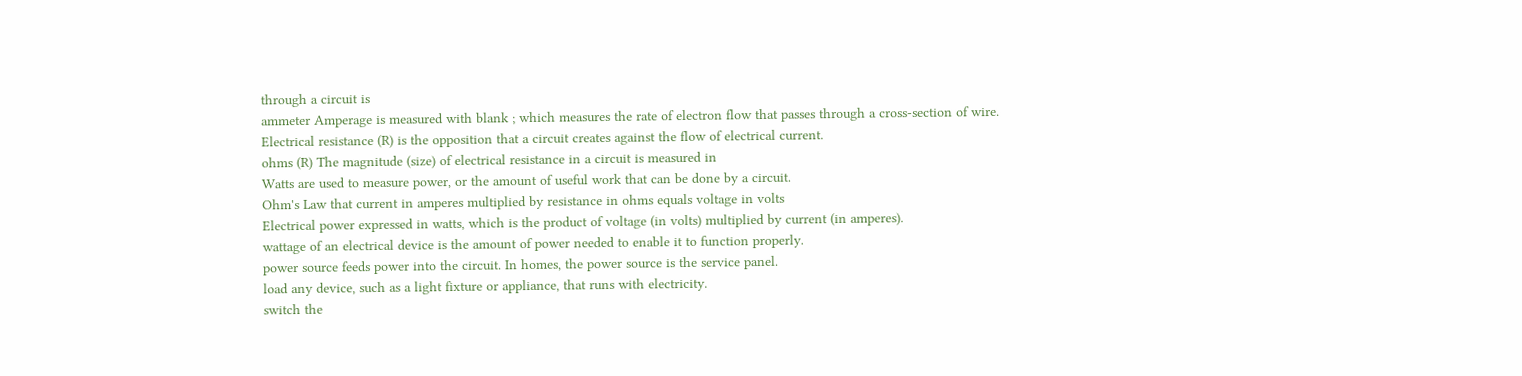through a circuit is
ammeter Amperage is measured with blank ; which measures the rate of electron flow that passes through a cross-section of wire.
Electrical resistance (R) is the opposition that a circuit creates against the flow of electrical current.
ohms (R) The magnitude (size) of electrical resistance in a circuit is measured in
Watts are used to measure power, or the amount of useful work that can be done by a circuit.
Ohm's Law that current in amperes multiplied by resistance in ohms equals voltage in volts
Electrical power expressed in watts, which is the product of voltage (in volts) multiplied by current (in amperes).
wattage of an electrical device is the amount of power needed to enable it to function properly.
power source feeds power into the circuit. In homes, the power source is the service panel.
load any device, such as a light fixture or appliance, that runs with electricity.
switch the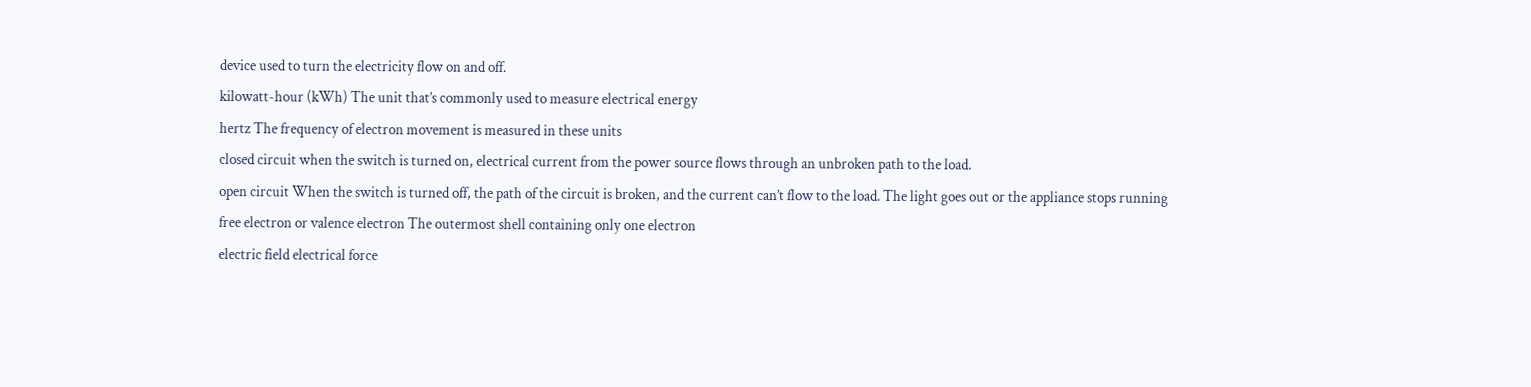device used to turn the electricity flow on and off.
kilowatt-hour (kWh) The unit that’s commonly used to measure electrical energy
hertz The frequency of electron movement is measured in these units
closed circuit when the switch is turned on, electrical current from the power source flows through an unbroken path to the load.
open circuit When the switch is turned off, the path of the circuit is broken, and the current can’t flow to the load. The light goes out or the appliance stops running
free electron or valence electron The outermost shell containing only one electron
electric field electrical force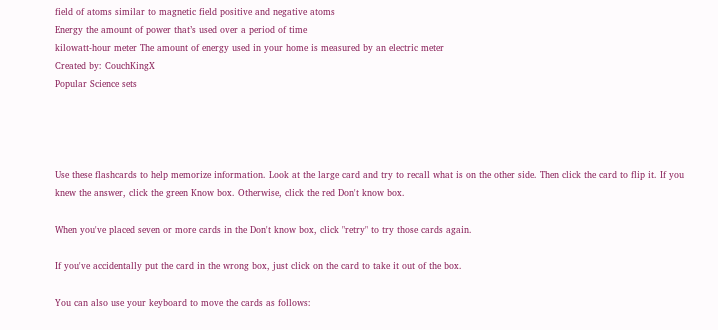field of atoms similar to magnetic field positive and negative atoms
Energy the amount of power that’s used over a period of time
kilowatt-hour meter The amount of energy used in your home is measured by an electric meter
Created by: CouchKingX
Popular Science sets




Use these flashcards to help memorize information. Look at the large card and try to recall what is on the other side. Then click the card to flip it. If you knew the answer, click the green Know box. Otherwise, click the red Don't know box.

When you've placed seven or more cards in the Don't know box, click "retry" to try those cards again.

If you've accidentally put the card in the wrong box, just click on the card to take it out of the box.

You can also use your keyboard to move the cards as follows: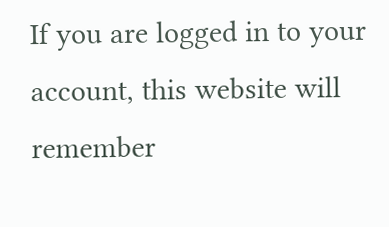If you are logged in to your account, this website will remember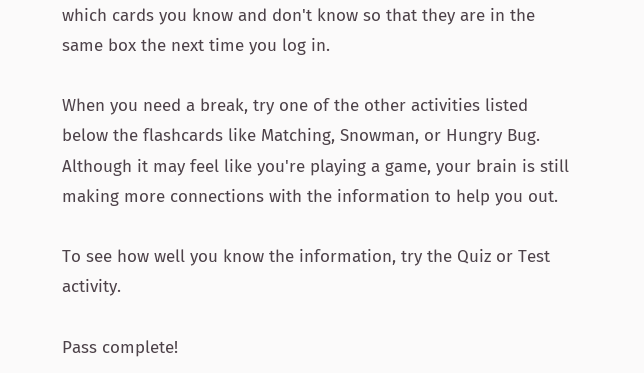which cards you know and don't know so that they are in the same box the next time you log in.

When you need a break, try one of the other activities listed below the flashcards like Matching, Snowman, or Hungry Bug. Although it may feel like you're playing a game, your brain is still making more connections with the information to help you out.

To see how well you know the information, try the Quiz or Test activity.

Pass complete!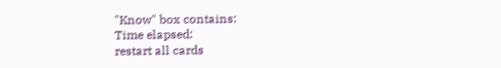"Know" box contains:
Time elapsed:
restart all cards